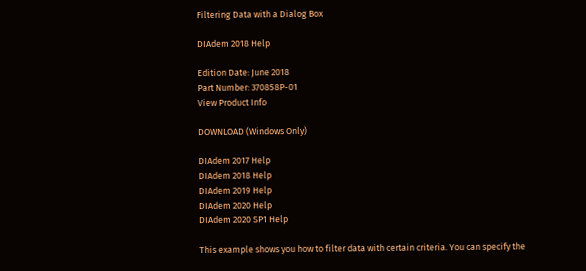Filtering Data with a Dialog Box

DIAdem 2018 Help

Edition Date: June 2018
Part Number: 370858P-01
View Product Info

DOWNLOAD (Windows Only)

DIAdem 2017 Help
DIAdem 2018 Help
DIAdem 2019 Help
DIAdem 2020 Help
DIAdem 2020 SP1 Help

This example shows you how to filter data with certain criteria. You can specify the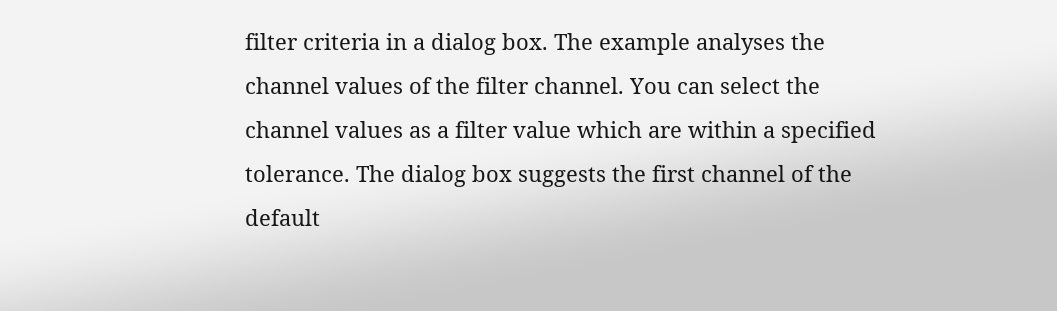filter criteria in a dialog box. The example analyses the channel values of the filter channel. You can select the channel values as a filter value which are within a specified tolerance. The dialog box suggests the first channel of the default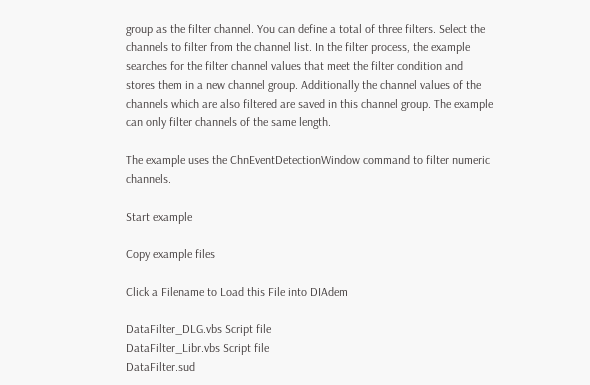group as the filter channel. You can define a total of three filters. Select the channels to filter from the channel list. In the filter process, the example searches for the filter channel values that meet the filter condition and stores them in a new channel group. Additionally the channel values of the channels which are also filtered are saved in this channel group. The example can only filter channels of the same length.

The example uses the ChnEventDetectionWindow command to filter numeric channels.

Start example

Copy example files

Click a Filename to Load this File into DIAdem

DataFilter_DLG.vbs Script file
DataFilter_Libr.vbs Script file
DataFilter.sud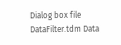Dialog box file
DataFilter.tdm Data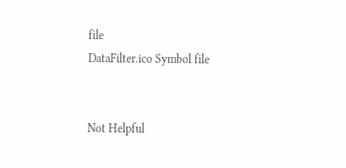file
DataFilter.ico Symbol file


Not Helpful